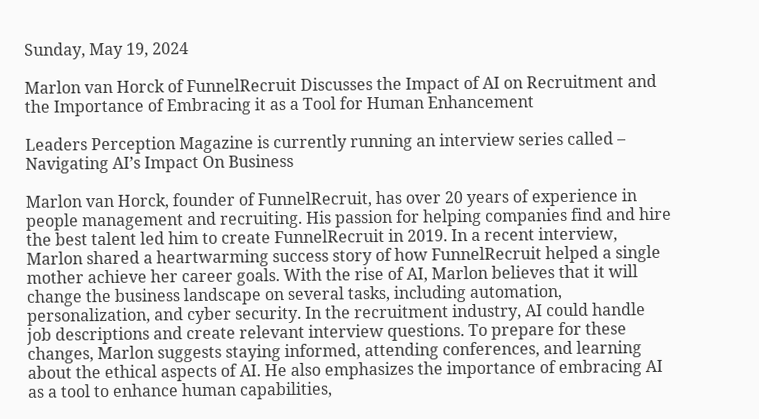Sunday, May 19, 2024

Marlon van Horck of FunnelRecruit Discusses the Impact of AI on Recruitment and the Importance of Embracing it as a Tool for Human Enhancement

Leaders Perception Magazine is currently running an interview series called – Navigating AI’s Impact On Business

Marlon van Horck, founder of FunnelRecruit, has over 20 years of experience in people management and recruiting. His passion for helping companies find and hire the best talent led him to create FunnelRecruit in 2019. In a recent interview, Marlon shared a heartwarming success story of how FunnelRecruit helped a single mother achieve her career goals. With the rise of AI, Marlon believes that it will change the business landscape on several tasks, including automation, personalization, and cyber security. In the recruitment industry, AI could handle job descriptions and create relevant interview questions. To prepare for these changes, Marlon suggests staying informed, attending conferences, and learning about the ethical aspects of AI. He also emphasizes the importance of embracing AI as a tool to enhance human capabilities,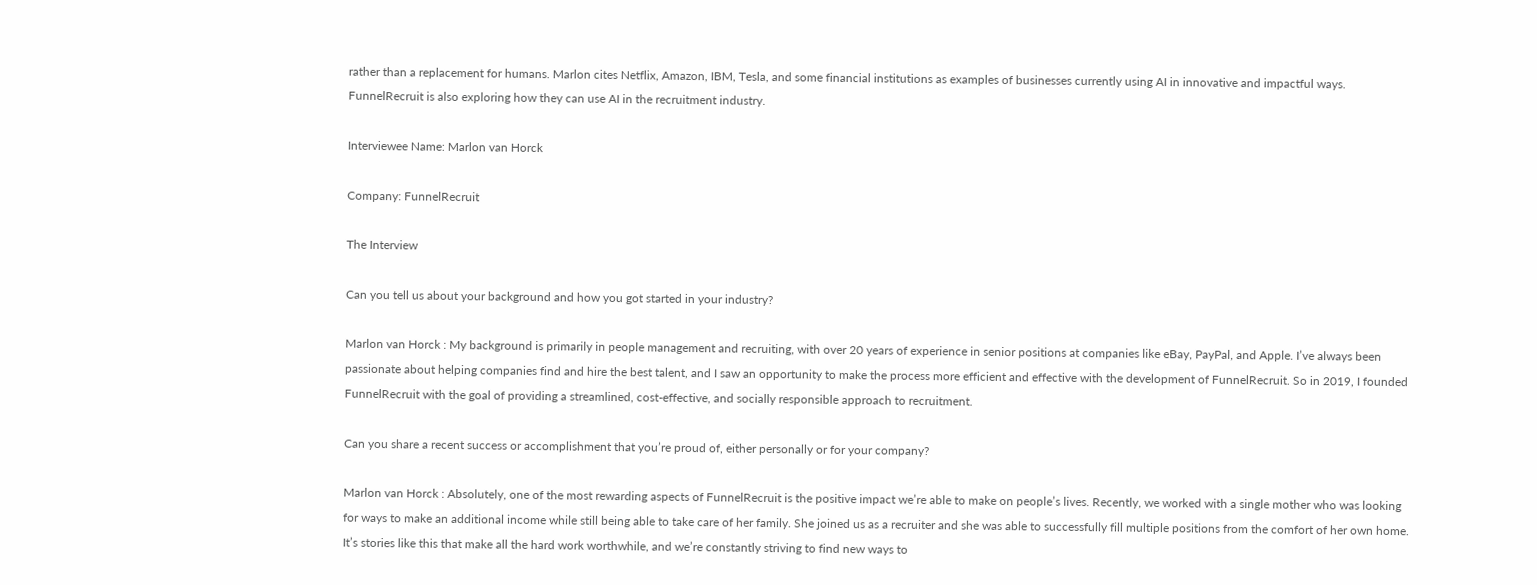rather than a replacement for humans. Marlon cites Netflix, Amazon, IBM, Tesla, and some financial institutions as examples of businesses currently using AI in innovative and impactful ways. FunnelRecruit is also exploring how they can use AI in the recruitment industry.

Interviewee Name: Marlon van Horck

Company: FunnelRecruit

The Interview

Can you tell us about your background and how you got started in your industry?

Marlon van Horck : My background is primarily in people management and recruiting, with over 20 years of experience in senior positions at companies like eBay, PayPal, and Apple. I’ve always been passionate about helping companies find and hire the best talent, and I saw an opportunity to make the process more efficient and effective with the development of FunnelRecruit. So in 2019, I founded FunnelRecruit with the goal of providing a streamlined, cost-effective, and socially responsible approach to recruitment.

Can you share a recent success or accomplishment that you’re proud of, either personally or for your company?

Marlon van Horck : Absolutely, one of the most rewarding aspects of FunnelRecruit is the positive impact we’re able to make on people’s lives. Recently, we worked with a single mother who was looking for ways to make an additional income while still being able to take care of her family. She joined us as a recruiter and she was able to successfully fill multiple positions from the comfort of her own home. It’s stories like this that make all the hard work worthwhile, and we’re constantly striving to find new ways to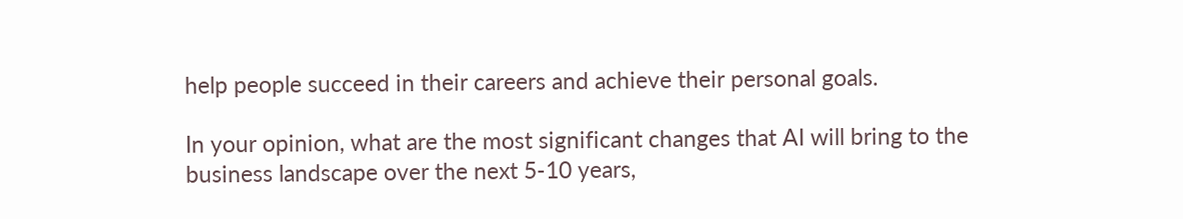help people succeed in their careers and achieve their personal goals.

In your opinion, what are the most significant changes that AI will bring to the business landscape over the next 5-10 years,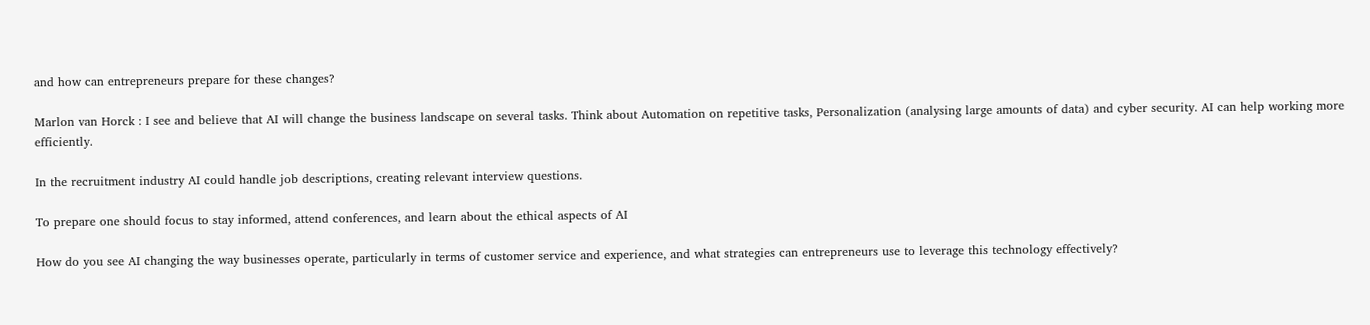and how can entrepreneurs prepare for these changes?

Marlon van Horck : I see and believe that AI will change the business landscape on several tasks. Think about Automation on repetitive tasks, Personalization (analysing large amounts of data) and cyber security. AI can help working more efficiently.

In the recruitment industry AI could handle job descriptions, creating relevant interview questions.

To prepare one should focus to stay informed, attend conferences, and learn about the ethical aspects of AI

How do you see AI changing the way businesses operate, particularly in terms of customer service and experience, and what strategies can entrepreneurs use to leverage this technology effectively?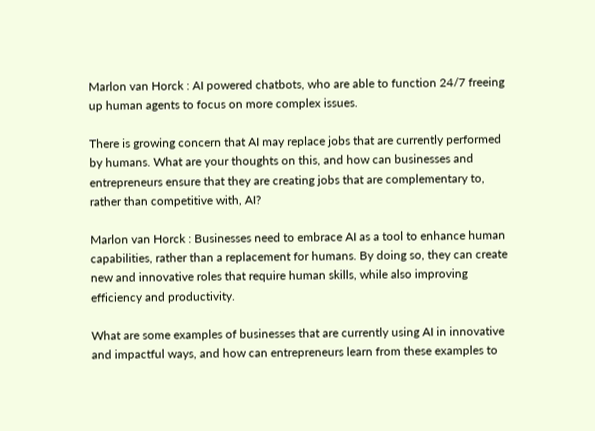Marlon van Horck : AI powered chatbots, who are able to function 24/7 freeing up human agents to focus on more complex issues.

There is growing concern that AI may replace jobs that are currently performed by humans. What are your thoughts on this, and how can businesses and entrepreneurs ensure that they are creating jobs that are complementary to, rather than competitive with, AI?

Marlon van Horck : Businesses need to embrace AI as a tool to enhance human capabilities, rather than a replacement for humans. By doing so, they can create new and innovative roles that require human skills, while also improving efficiency and productivity.

What are some examples of businesses that are currently using AI in innovative and impactful ways, and how can entrepreneurs learn from these examples to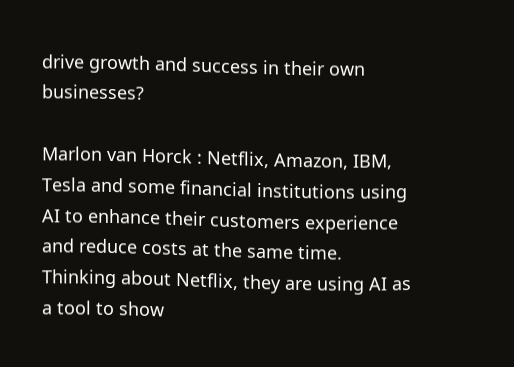drive growth and success in their own businesses?

Marlon van Horck : Netflix, Amazon, IBM, Tesla and some financial institutions using AI to enhance their customers experience and reduce costs at the same time. Thinking about Netflix, they are using AI as a tool to show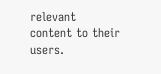relevant content to their users.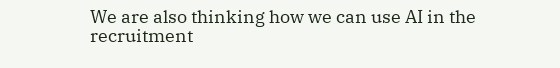We are also thinking how we can use AI in the recruitment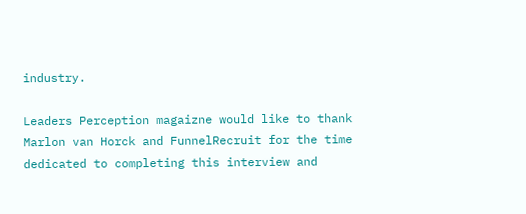industry.

Leaders Perception magaizne would like to thank Marlon van Horck and FunnelRecruit for the time dedicated to completing this interview and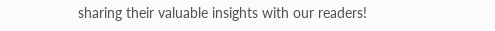sharing their valuable insights with our readers!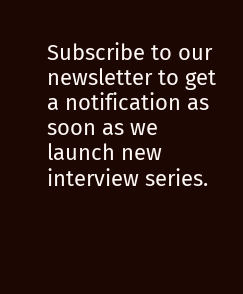Subscribe to our newsletter to get a notification as soon as we launch new interview series.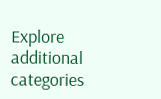Explore additional categories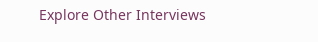Explore Other Interviews